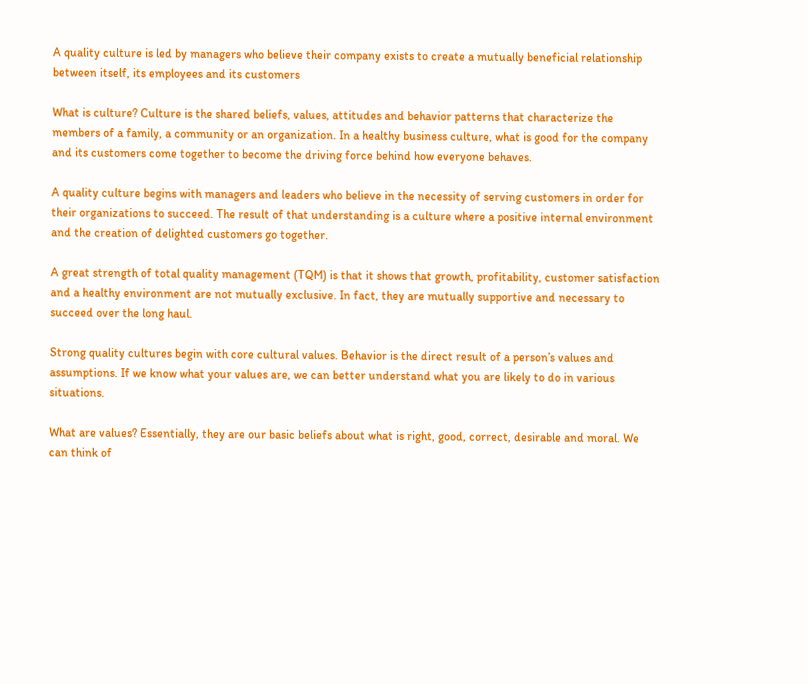A quality culture is led by managers who believe their company exists to create a mutually beneficial relationship between itself, its employees and its customers

What is culture? Culture is the shared beliefs, values, attitudes and behavior patterns that characterize the members of a family, a community or an organization. In a healthy business culture, what is good for the company and its customers come together to become the driving force behind how everyone behaves.

A quality culture begins with managers and leaders who believe in the necessity of serving customers in order for their organizations to succeed. The result of that understanding is a culture where a positive internal environment and the creation of delighted customers go together.

A great strength of total quality management (TQM) is that it shows that growth, profitability, customer satisfaction and a healthy environment are not mutually exclusive. In fact, they are mutually supportive and necessary to succeed over the long haul.

Strong quality cultures begin with core cultural values. Behavior is the direct result of a person’s values and assumptions. If we know what your values are, we can better understand what you are likely to do in various situations.

What are values? Essentially, they are our basic beliefs about what is right, good, correct, desirable and moral. We can think of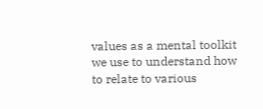values as a mental toolkit we use to understand how to relate to various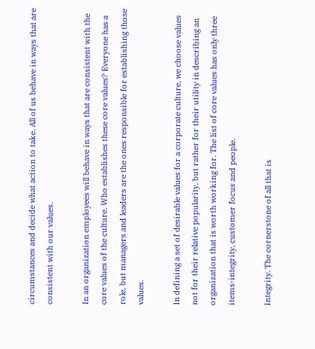circumstances and decide what action to take. All of us behave in ways that are consistent with our values.

In an organization employees will behave in ways that are consistent with the core values of the culture. Who establishes these core values? Everyone has a role, but managers and leaders are the ones responsible for establishing those values.

In defining a set of desirable values for a corporate culture, we choose values not for their relative popularity, but rather for their utility in describing an organization that is worth working for. The list of core values has only three items-integrity, customer focus and people.

Integrity. The cornerstone of all that is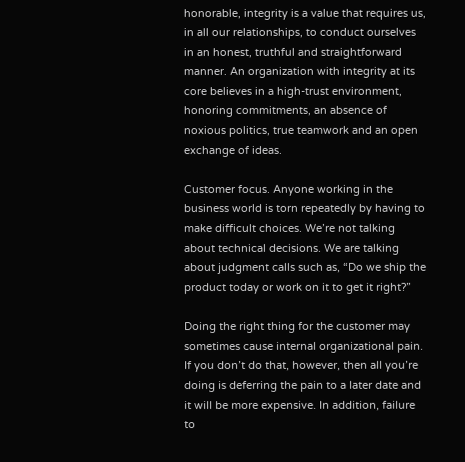honorable, integrity is a value that requires us, in all our relationships, to conduct ourselves in an honest, truthful and straightforward manner. An organization with integrity at its core believes in a high-trust environment, honoring commitments, an absence of noxious politics, true teamwork and an open exchange of ideas.

Customer focus. Anyone working in the business world is torn repeatedly by having to make difficult choices. We’re not talking about technical decisions. We are talking about judgment calls such as, “Do we ship the product today or work on it to get it right?”

Doing the right thing for the customer may sometimes cause internal organizational pain. If you don’t do that, however, then all you’re doing is deferring the pain to a later date and it will be more expensive. In addition, failure to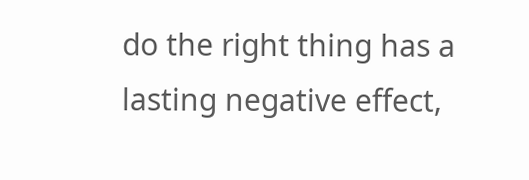do the right thing has a lasting negative effect,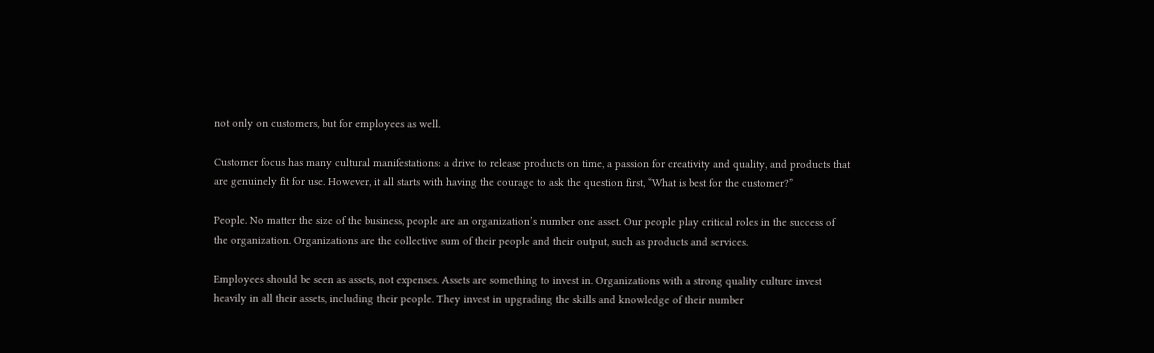not only on customers, but for employees as well.

Customer focus has many cultural manifestations: a drive to release products on time, a passion for creativity and quality, and products that are genuinely fit for use. However, it all starts with having the courage to ask the question first, “What is best for the customer?”

People. No matter the size of the business, people are an organization’s number one asset. Our people play critical roles in the success of the organization. Organizations are the collective sum of their people and their output, such as products and services.

Employees should be seen as assets, not expenses. Assets are something to invest in. Organizations with a strong quality culture invest heavily in all their assets, including their people. They invest in upgrading the skills and knowledge of their number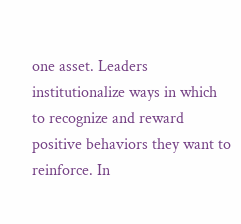one asset. Leaders institutionalize ways in which to recognize and reward positive behaviors they want to reinforce. In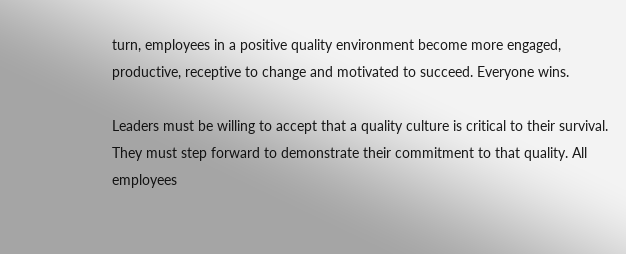turn, employees in a positive quality environment become more engaged, productive, receptive to change and motivated to succeed. Everyone wins.

Leaders must be willing to accept that a quality culture is critical to their survival. They must step forward to demonstrate their commitment to that quality. All employees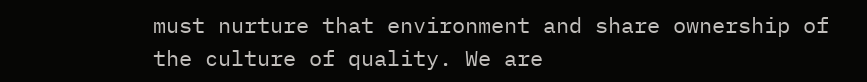must nurture that environment and share ownership of the culture of quality. We are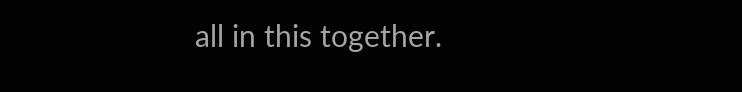all in this together.